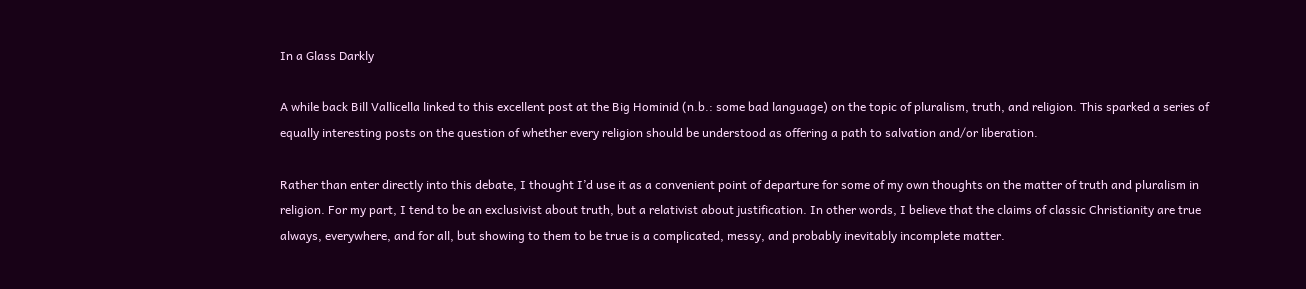In a Glass Darkly

A while back Bill Vallicella linked to this excellent post at the Big Hominid (n.b.: some bad language) on the topic of pluralism, truth, and religion. This sparked a series of equally interesting posts on the question of whether every religion should be understood as offering a path to salvation and/or liberation.

Rather than enter directly into this debate, I thought I’d use it as a convenient point of departure for some of my own thoughts on the matter of truth and pluralism in religion. For my part, I tend to be an exclusivist about truth, but a relativist about justification. In other words, I believe that the claims of classic Christianity are true always, everywhere, and for all, but showing to them to be true is a complicated, messy, and probably inevitably incomplete matter.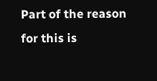Part of the reason for this is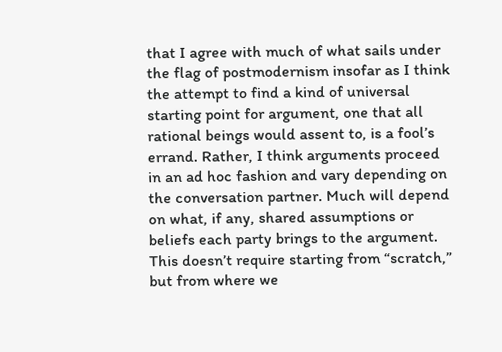that I agree with much of what sails under the flag of postmodernism insofar as I think the attempt to find a kind of universal starting point for argument, one that all rational beings would assent to, is a fool’s errand. Rather, I think arguments proceed in an ad hoc fashion and vary depending on the conversation partner. Much will depend on what, if any, shared assumptions or beliefs each party brings to the argument. This doesn’t require starting from “scratch,” but from where we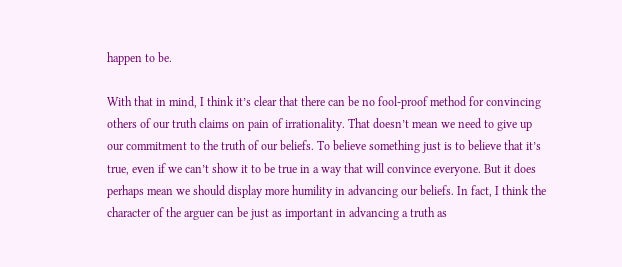happen to be.

With that in mind, I think it’s clear that there can be no fool-proof method for convincing others of our truth claims on pain of irrationality. That doesn’t mean we need to give up our commitment to the truth of our beliefs. To believe something just is to believe that it’s true, even if we can’t show it to be true in a way that will convince everyone. But it does perhaps mean we should display more humility in advancing our beliefs. In fact, I think the character of the arguer can be just as important in advancing a truth as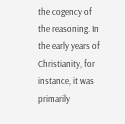the cogency of the reasoning. In the early years of Christianity, for instance, it was primarily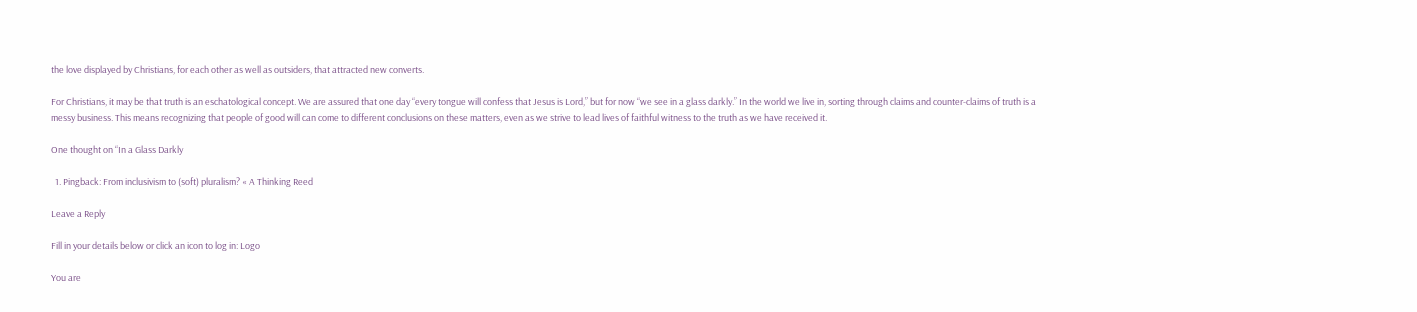the love displayed by Christians, for each other as well as outsiders, that attracted new converts.

For Christians, it may be that truth is an eschatological concept. We are assured that one day “every tongue will confess that Jesus is Lord,” but for now “we see in a glass darkly.” In the world we live in, sorting through claims and counter-claims of truth is a messy business. This means recognizing that people of good will can come to different conclusions on these matters, even as we strive to lead lives of faithful witness to the truth as we have received it.

One thought on “In a Glass Darkly

  1. Pingback: From inclusivism to (soft) pluralism? « A Thinking Reed

Leave a Reply

Fill in your details below or click an icon to log in: Logo

You are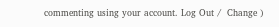commenting using your account. Log Out /  Change )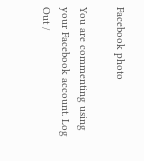Facebook photo

You are commenting using your Facebook account. Log Out /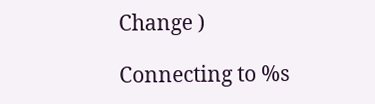Change )

Connecting to %s